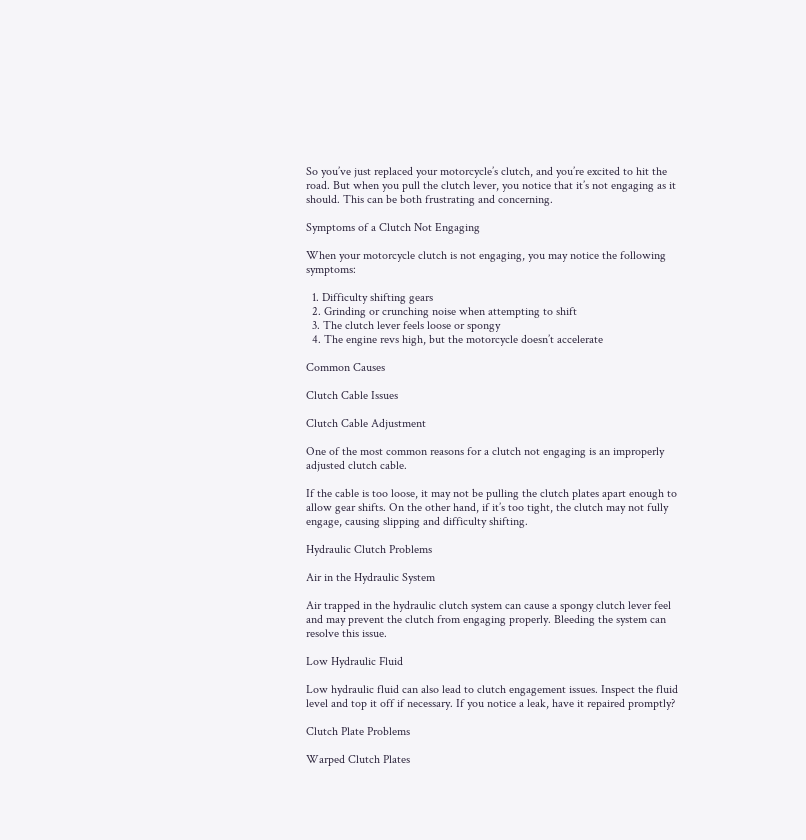So you’ve just replaced your motorcycle’s clutch, and you’re excited to hit the road. But when you pull the clutch lever, you notice that it’s not engaging as it should. This can be both frustrating and concerning.

Symptoms of a Clutch Not Engaging

When your motorcycle clutch is not engaging, you may notice the following symptoms:

  1. Difficulty shifting gears
  2. Grinding or crunching noise when attempting to shift
  3. The clutch lever feels loose or spongy
  4. The engine revs high, but the motorcycle doesn’t accelerate

Common Causes

Clutch Cable Issues

Clutch Cable Adjustment

One of the most common reasons for a clutch not engaging is an improperly adjusted clutch cable.

If the cable is too loose, it may not be pulling the clutch plates apart enough to allow gear shifts. On the other hand, if it’s too tight, the clutch may not fully engage, causing slipping and difficulty shifting.

Hydraulic Clutch Problems

Air in the Hydraulic System

Air trapped in the hydraulic clutch system can cause a spongy clutch lever feel and may prevent the clutch from engaging properly. Bleeding the system can resolve this issue.

Low Hydraulic Fluid

Low hydraulic fluid can also lead to clutch engagement issues. Inspect the fluid level and top it off if necessary. If you notice a leak, have it repaired promptly?

Clutch Plate Problems

Warped Clutch Plates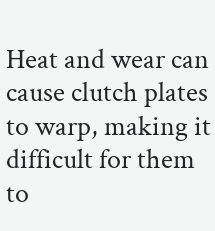Heat and wear can cause clutch plates to warp, making it difficult for them to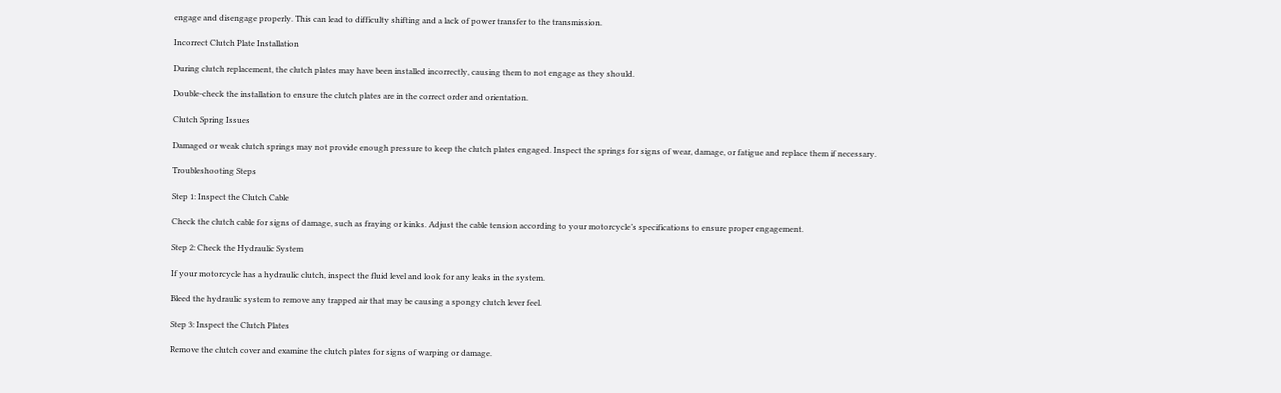engage and disengage properly. This can lead to difficulty shifting and a lack of power transfer to the transmission.

Incorrect Clutch Plate Installation

During clutch replacement, the clutch plates may have been installed incorrectly, causing them to not engage as they should.

Double-check the installation to ensure the clutch plates are in the correct order and orientation.

Clutch Spring Issues

Damaged or weak clutch springs may not provide enough pressure to keep the clutch plates engaged. Inspect the springs for signs of wear, damage, or fatigue and replace them if necessary.

Troubleshooting Steps

Step 1: Inspect the Clutch Cable

Check the clutch cable for signs of damage, such as fraying or kinks. Adjust the cable tension according to your motorcycle’s specifications to ensure proper engagement.

Step 2: Check the Hydraulic System

If your motorcycle has a hydraulic clutch, inspect the fluid level and look for any leaks in the system.

Bleed the hydraulic system to remove any trapped air that may be causing a spongy clutch lever feel.

Step 3: Inspect the Clutch Plates

Remove the clutch cover and examine the clutch plates for signs of warping or damage.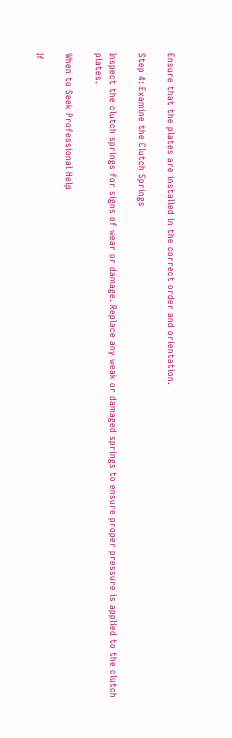Ensure that the plates are installed in the correct order and orientation.

Step 4: Examine the Clutch Springs

Inspect the clutch springs for signs of wear or damage. Replace any weak or damaged springs to ensure proper pressure is applied to the clutch plates.

When to Seek Professional Help

If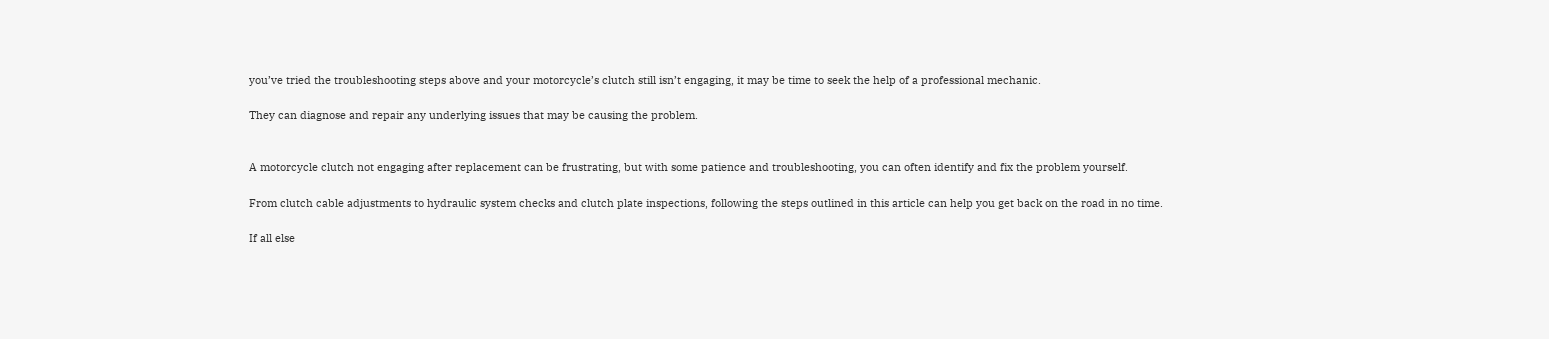you’ve tried the troubleshooting steps above and your motorcycle’s clutch still isn’t engaging, it may be time to seek the help of a professional mechanic.

They can diagnose and repair any underlying issues that may be causing the problem.


A motorcycle clutch not engaging after replacement can be frustrating, but with some patience and troubleshooting, you can often identify and fix the problem yourself.

From clutch cable adjustments to hydraulic system checks and clutch plate inspections, following the steps outlined in this article can help you get back on the road in no time.

If all else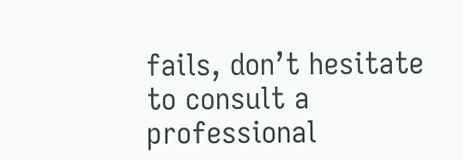fails, don’t hesitate to consult a professional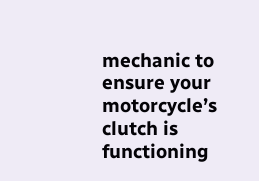mechanic to ensure your motorcycle’s clutch is functioning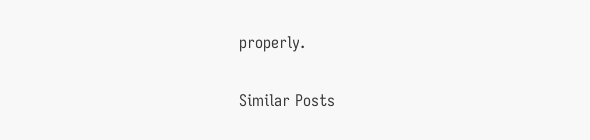properly.

Similar Posts